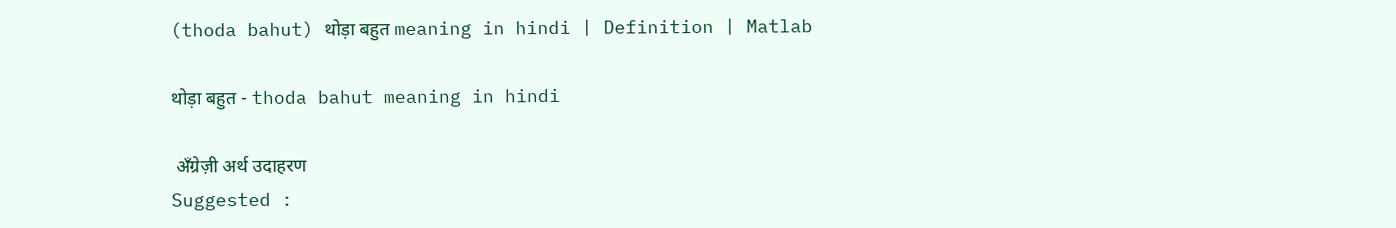(thoda bahut) थोड़ा बहुत meaning in hindi | Definition | Matlab

थोड़ा बहुत - thoda bahut meaning in hindi

 अँग्रेज़ी अर्थ उदाहरण
Suggested :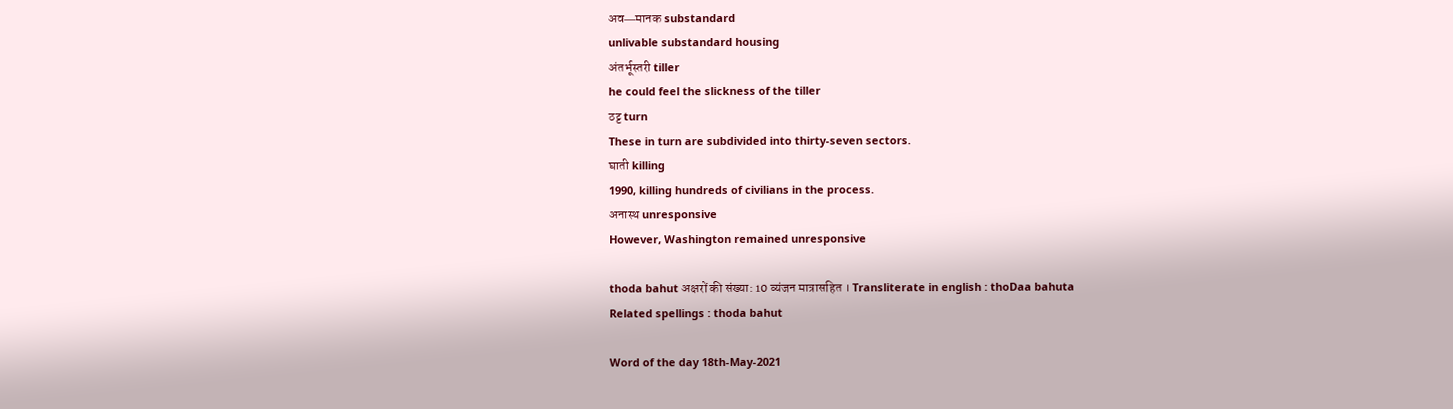अव―मानक substandard
unlivable substandard housing
अंतर्भूस्तरी tiller
he could feel the slickness of the tiller
ठट्ट turn
These in turn are subdivided into thirty-seven sectors.
घाती killing
1990, killing hundreds of civilians in the process.
अनास्थ unresponsive
However, Washington remained unresponsive

thoda bahut अक्षरों की संख्या: 10 व्यंजन मात्रासहित । Transliterate in english : thoDaa bahuta
Related spellings : thoda bahut

Word of the day 18th-May-2021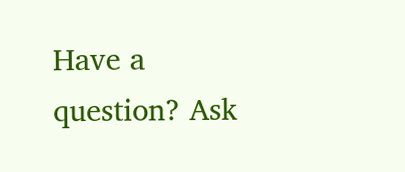Have a question? Ask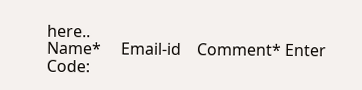here..
Name*     Email-id    Comment* Enter Code: